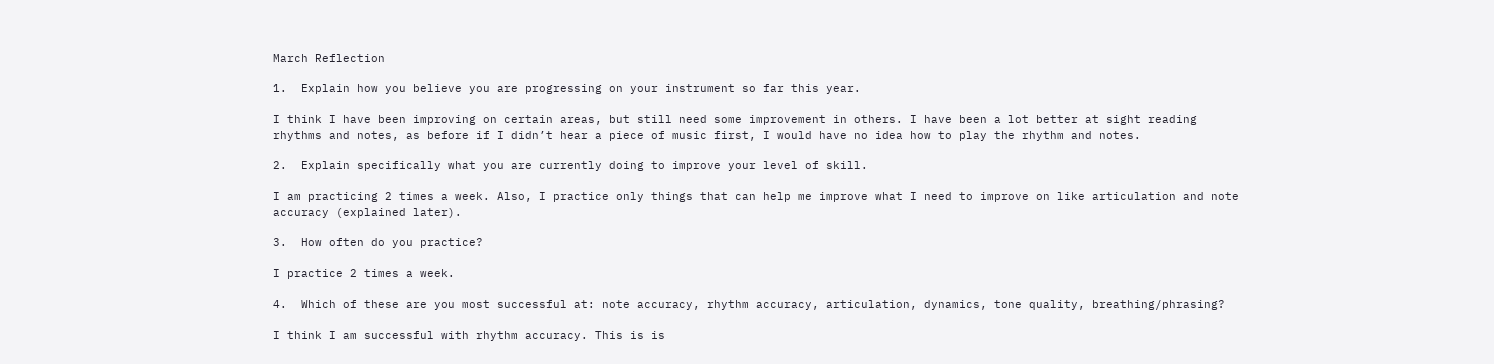March Reflection

1.  Explain how you believe you are progressing on your instrument so far this year.

I think I have been improving on certain areas, but still need some improvement in others. I have been a lot better at sight reading rhythms and notes, as before if I didn’t hear a piece of music first, I would have no idea how to play the rhythm and notes.

2.  Explain specifically what you are currently doing to improve your level of skill.

I am practicing 2 times a week. Also, I practice only things that can help me improve what I need to improve on like articulation and note accuracy (explained later).

3.  How often do you practice?

I practice 2 times a week.

4.  Which of these are you most successful at: note accuracy, rhythm accuracy, articulation, dynamics, tone quality, breathing/phrasing?

I think I am successful with rhythm accuracy. This is is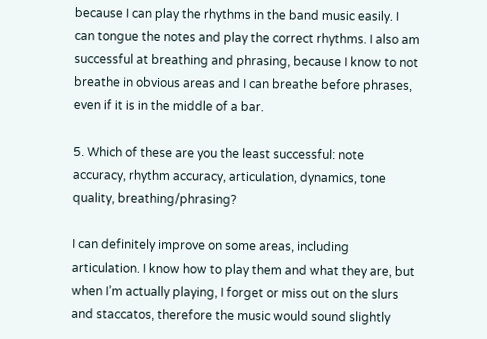because I can play the rhythms in the band music easily. I can tongue the notes and play the correct rhythms. I also am successful at breathing and phrasing, because I know to not breathe in obvious areas and I can breathe before phrases, even if it is in the middle of a bar.

5. Which of these are you the least successful: note accuracy, rhythm accuracy, articulation, dynamics, tone quality, breathing/phrasing?

I can definitely improve on some areas, including articulation. I know how to play them and what they are, but when I’m actually playing, I forget or miss out on the slurs and staccatos, therefore the music would sound slightly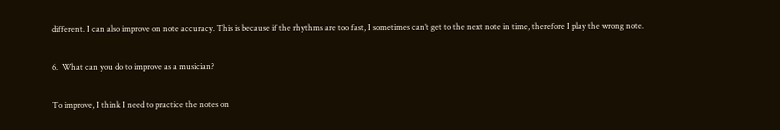different. I can also improve on note accuracy. This is because if the rhythms are too fast, I sometimes can’t get to the next note in time, therefore I play the wrong note.

6.  What can you do to improve as a musician?

To improve, I think I need to practice the notes on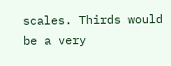scales. Thirds would be a very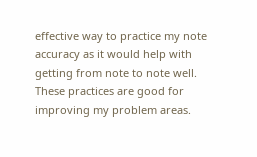effective way to practice my note accuracy as it would help with getting from note to note well. These practices are good for improving my problem areas.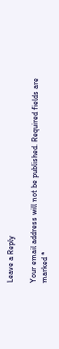Leave a Reply

Your email address will not be published. Required fields are marked *